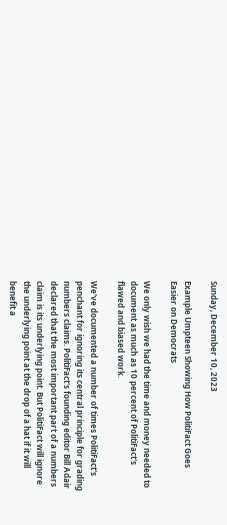Sunday, December 10, 2023

Example Umpteen Showing How PolitiFact Goes Easier on Democrats

We only wish we had the time and money needed to document as much as 10 percent of PolitiFact's flawed and biased work.

We've documented a number of times PolitiFact's penchant for ignoring its central principle for grading numbers claims. PolitiFact's founding editor Bill Adair declared that the most important part of a numbers claim is its underlying point. But PolitiFact will ignore the underlying point at the drop of a hat if it will benefit a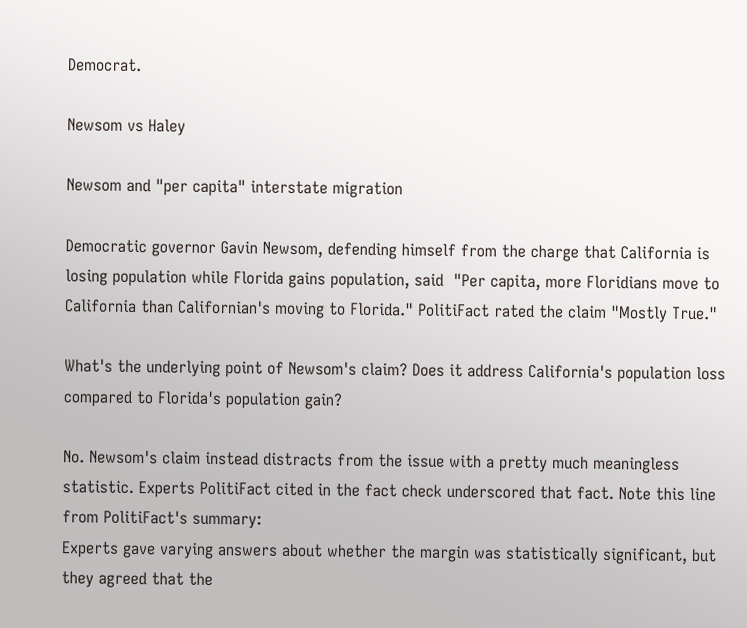Democrat.

Newsom vs Haley

Newsom and "per capita" interstate migration

Democratic governor Gavin Newsom, defending himself from the charge that California is losing population while Florida gains population, said  "Per capita, more Floridians move to California than Californian's moving to Florida." PolitiFact rated the claim "Mostly True."

What's the underlying point of Newsom's claim? Does it address California's population loss compared to Florida's population gain?

No. Newsom's claim instead distracts from the issue with a pretty much meaningless statistic. Experts PolitiFact cited in the fact check underscored that fact. Note this line from PolitiFact's summary:
Experts gave varying answers about whether the margin was statistically significant, but they agreed that the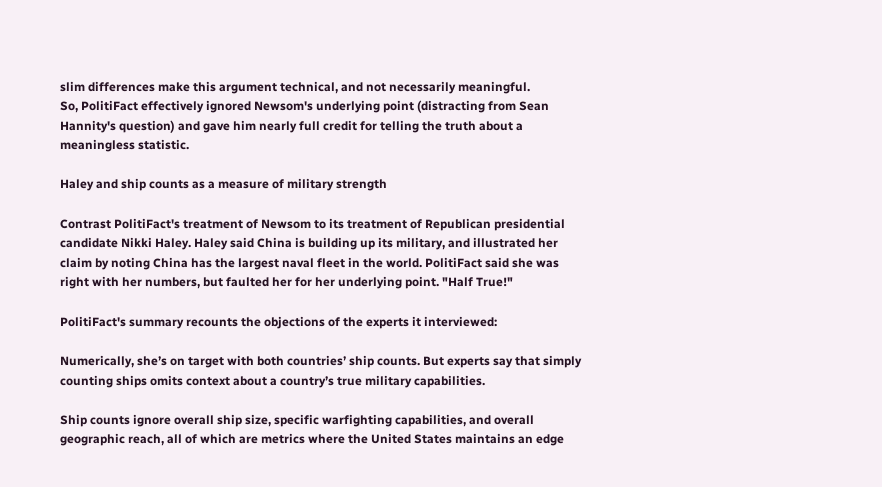slim differences make this argument technical, and not necessarily meaningful.
So, PolitiFact effectively ignored Newsom's underlying point (distracting from Sean Hannity's question) and gave him nearly full credit for telling the truth about a meaningless statistic.

Haley and ship counts as a measure of military strength

Contrast PolitiFact's treatment of Newsom to its treatment of Republican presidential candidate Nikki Haley. Haley said China is building up its military, and illustrated her claim by noting China has the largest naval fleet in the world. PolitiFact said she was right with her numbers, but faulted her for her underlying point. "Half True!"

PolitiFact's summary recounts the objections of the experts it interviewed:

Numerically, she’s on target with both countries’ ship counts. But experts say that simply counting ships omits context about a country’s true military capabilities.

Ship counts ignore overall ship size, specific warfighting capabilities, and overall geographic reach, all of which are metrics where the United States maintains an edge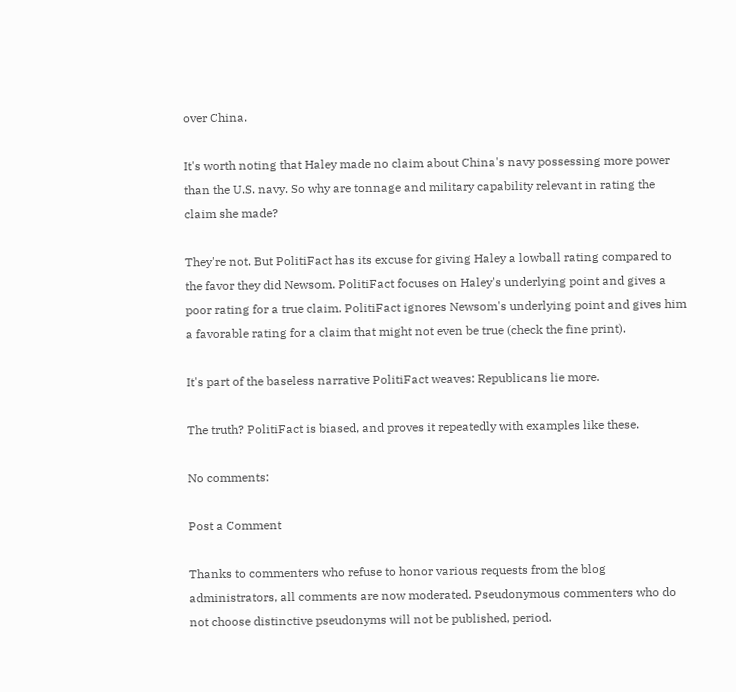over China.

It's worth noting that Haley made no claim about China's navy possessing more power than the U.S. navy. So why are tonnage and military capability relevant in rating the claim she made?

They're not. But PolitiFact has its excuse for giving Haley a lowball rating compared to the favor they did Newsom. PolitiFact focuses on Haley's underlying point and gives a poor rating for a true claim. PolitiFact ignores Newsom's underlying point and gives him a favorable rating for a claim that might not even be true (check the fine print).

It's part of the baseless narrative PolitiFact weaves: Republicans lie more.

The truth? PolitiFact is biased, and proves it repeatedly with examples like these.

No comments:

Post a Comment

Thanks to commenters who refuse to honor various requests from the blog administrators, all comments are now moderated. Pseudonymous commenters who do not choose distinctive pseudonyms will not be published, period.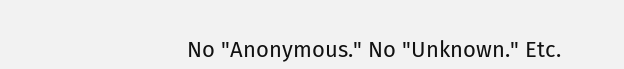No "Anonymous." No "Unknown." Etc.